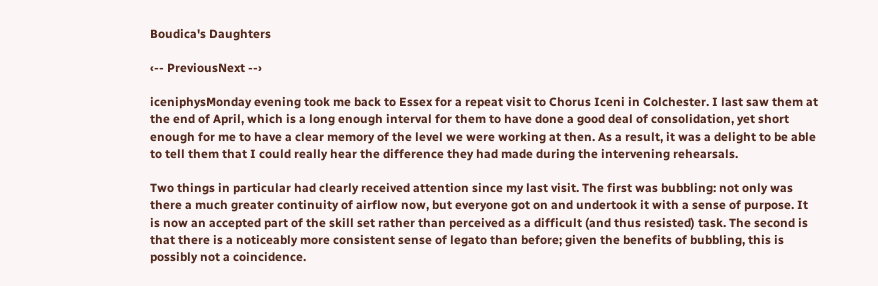Boudica's Daughters

‹-- PreviousNext --›

iceniphysMonday evening took me back to Essex for a repeat visit to Chorus Iceni in Colchester. I last saw them at the end of April, which is a long enough interval for them to have done a good deal of consolidation, yet short enough for me to have a clear memory of the level we were working at then. As a result, it was a delight to be able to tell them that I could really hear the difference they had made during the intervening rehearsals.

Two things in particular had clearly received attention since my last visit. The first was bubbling: not only was there a much greater continuity of airflow now, but everyone got on and undertook it with a sense of purpose. It is now an accepted part of the skill set rather than perceived as a difficult (and thus resisted) task. The second is that there is a noticeably more consistent sense of legato than before; given the benefits of bubbling, this is possibly not a coincidence.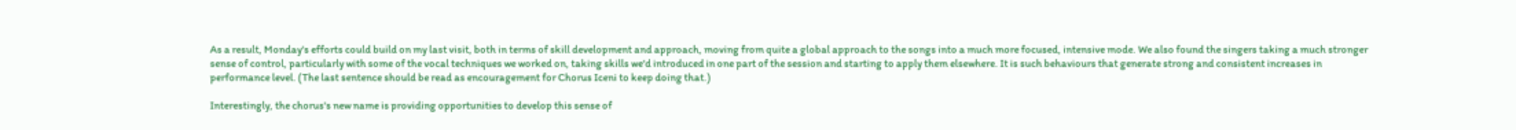As a result, Monday's efforts could build on my last visit, both in terms of skill development and approach, moving from quite a global approach to the songs into a much more focused, intensive mode. We also found the singers taking a much stronger sense of control, particularly with some of the vocal techniques we worked on, taking skills we'd introduced in one part of the session and starting to apply them elsewhere. It is such behaviours that generate strong and consistent increases in performance level. (The last sentence should be read as encouragement for Chorus Iceni to keep doing that.)

Interestingly, the chorus's new name is providing opportunities to develop this sense of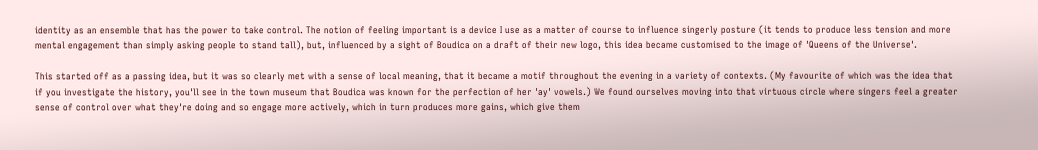identity as an ensemble that has the power to take control. The notion of feeling important is a device I use as a matter of course to influence singerly posture (it tends to produce less tension and more mental engagement than simply asking people to stand tall), but, influenced by a sight of Boudica on a draft of their new logo, this idea became customised to the image of 'Queens of the Universe'.

This started off as a passing idea, but it was so clearly met with a sense of local meaning, that it became a motif throughout the evening in a variety of contexts. (My favourite of which was the idea that if you investigate the history, you'll see in the town museum that Boudica was known for the perfection of her 'ay' vowels.) We found ourselves moving into that virtuous circle where singers feel a greater sense of control over what they're doing and so engage more actively, which in turn produces more gains, which give them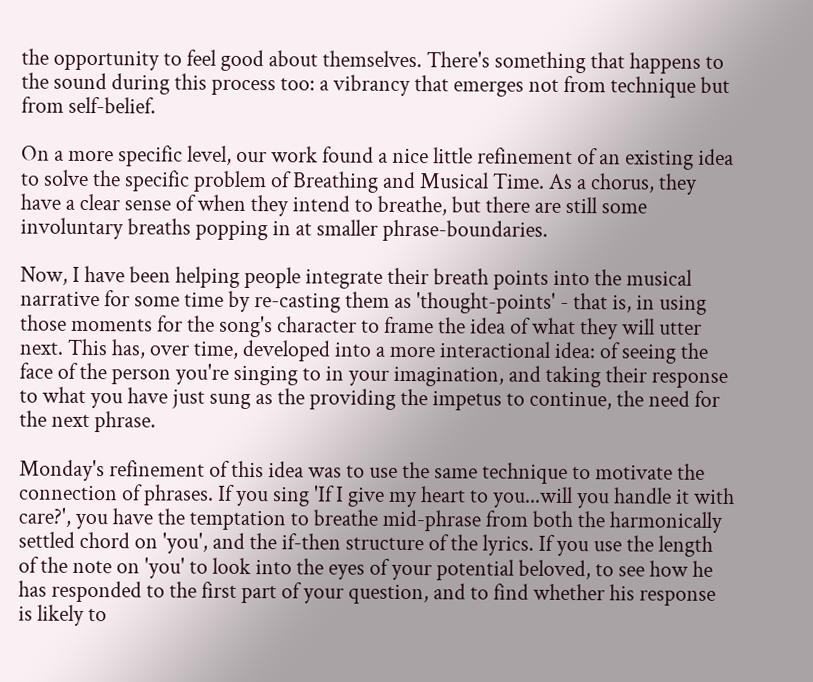the opportunity to feel good about themselves. There's something that happens to the sound during this process too: a vibrancy that emerges not from technique but from self-belief.

On a more specific level, our work found a nice little refinement of an existing idea to solve the specific problem of Breathing and Musical Time. As a chorus, they have a clear sense of when they intend to breathe, but there are still some involuntary breaths popping in at smaller phrase-boundaries.

Now, I have been helping people integrate their breath points into the musical narrative for some time by re-casting them as 'thought-points' - that is, in using those moments for the song's character to frame the idea of what they will utter next. This has, over time, developed into a more interactional idea: of seeing the face of the person you're singing to in your imagination, and taking their response to what you have just sung as the providing the impetus to continue, the need for the next phrase.

Monday's refinement of this idea was to use the same technique to motivate the connection of phrases. If you sing 'If I give my heart to you...will you handle it with care?', you have the temptation to breathe mid-phrase from both the harmonically settled chord on 'you', and the if-then structure of the lyrics. If you use the length of the note on 'you' to look into the eyes of your potential beloved, to see how he has responded to the first part of your question, and to find whether his response is likely to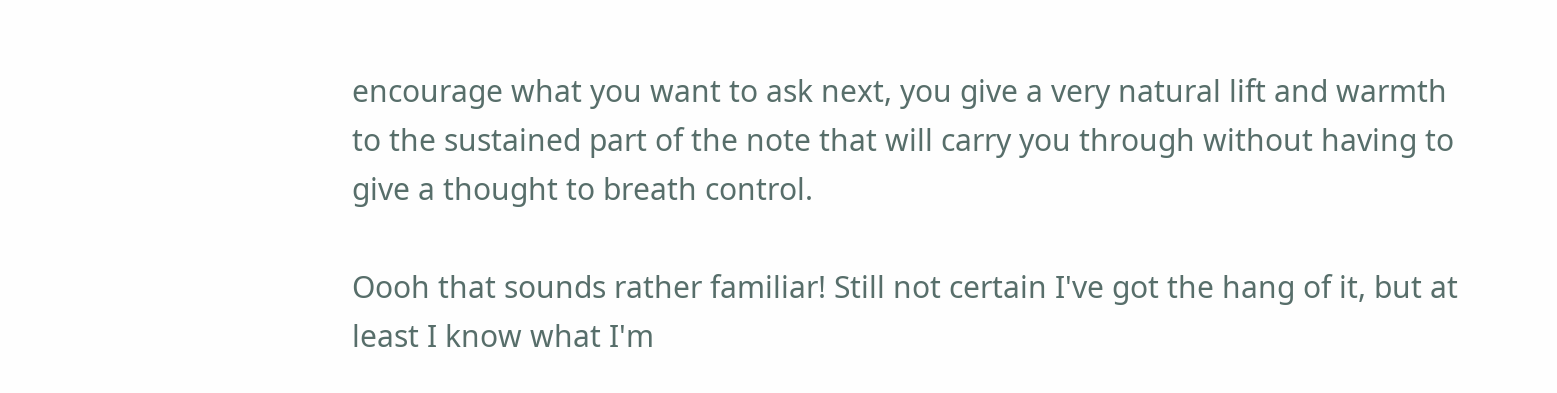encourage what you want to ask next, you give a very natural lift and warmth to the sustained part of the note that will carry you through without having to give a thought to breath control.

Oooh that sounds rather familiar! Still not certain I've got the hang of it, but at least I know what I'm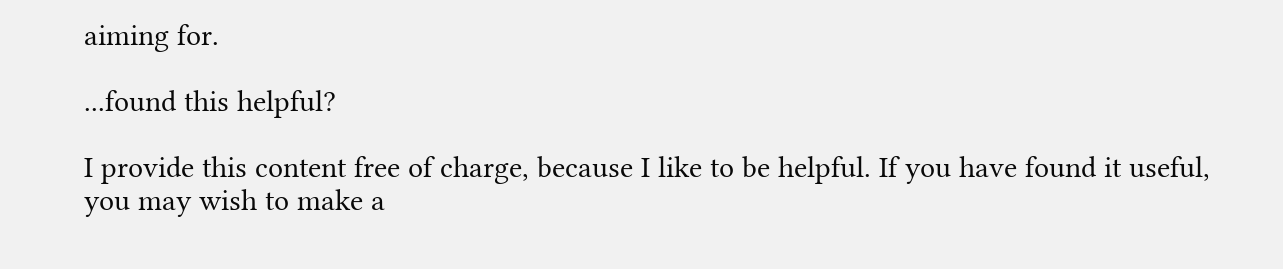aiming for.

...found this helpful?

I provide this content free of charge, because I like to be helpful. If you have found it useful, you may wish to make a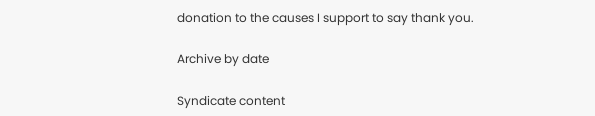donation to the causes I support to say thank you.

Archive by date

Syndicate content